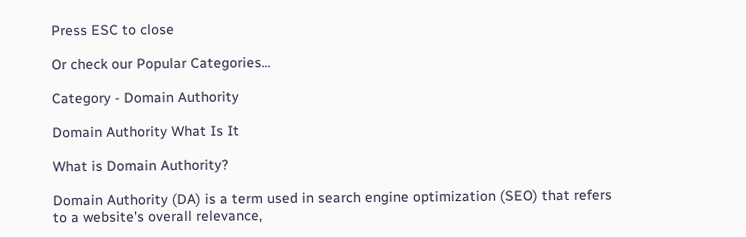Press ESC to close

Or check our Popular Categories...

Category - Domain Authority

Domain Authority What Is It

What is Domain Authority?

Domain Authority (DA) is a term used in search engine optimization (SEO) that refers to a website's overall relevance,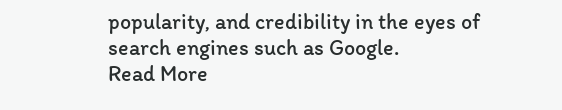popularity, and credibility in the eyes of search engines such as Google.
Read More